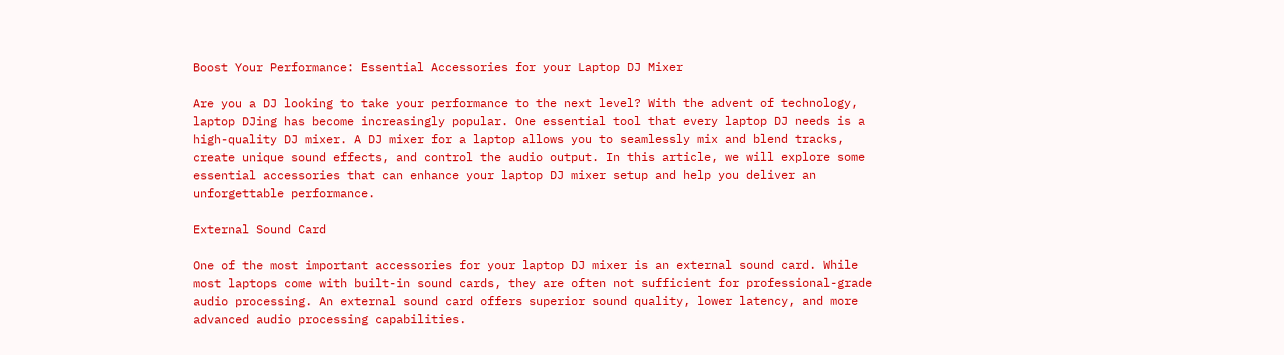Boost Your Performance: Essential Accessories for your Laptop DJ Mixer

Are you a DJ looking to take your performance to the next level? With the advent of technology, laptop DJing has become increasingly popular. One essential tool that every laptop DJ needs is a high-quality DJ mixer. A DJ mixer for a laptop allows you to seamlessly mix and blend tracks, create unique sound effects, and control the audio output. In this article, we will explore some essential accessories that can enhance your laptop DJ mixer setup and help you deliver an unforgettable performance.

External Sound Card

One of the most important accessories for your laptop DJ mixer is an external sound card. While most laptops come with built-in sound cards, they are often not sufficient for professional-grade audio processing. An external sound card offers superior sound quality, lower latency, and more advanced audio processing capabilities.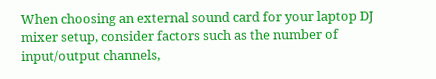When choosing an external sound card for your laptop DJ mixer setup, consider factors such as the number of input/output channels,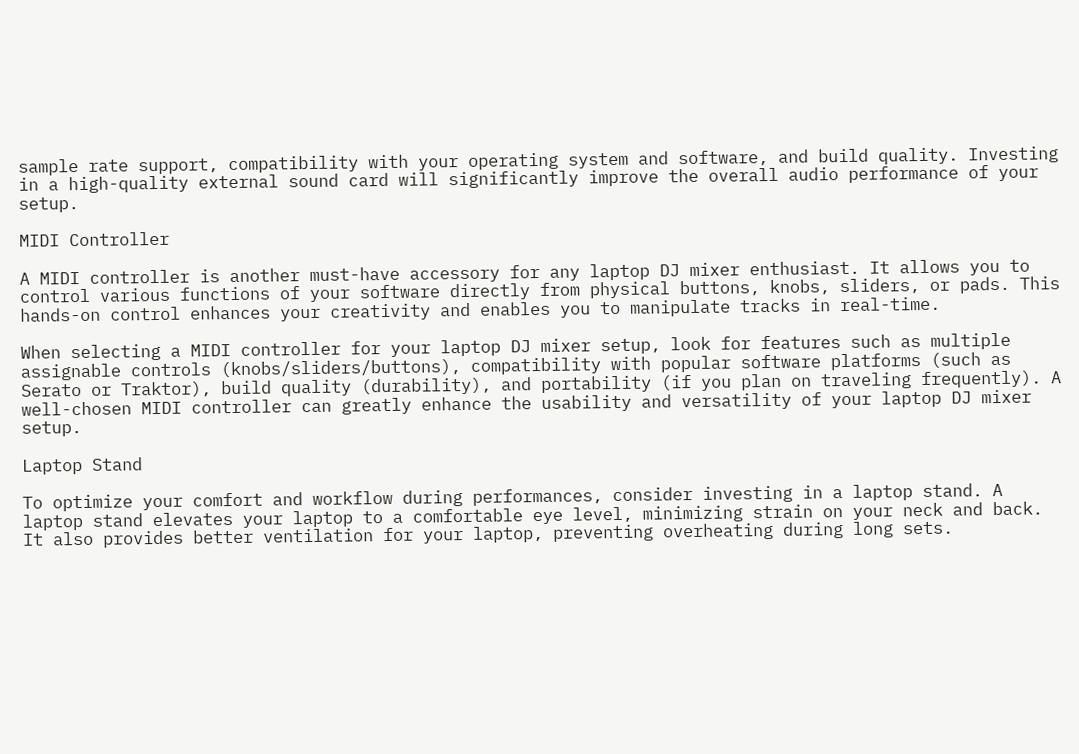sample rate support, compatibility with your operating system and software, and build quality. Investing in a high-quality external sound card will significantly improve the overall audio performance of your setup.

MIDI Controller

A MIDI controller is another must-have accessory for any laptop DJ mixer enthusiast. It allows you to control various functions of your software directly from physical buttons, knobs, sliders, or pads. This hands-on control enhances your creativity and enables you to manipulate tracks in real-time.

When selecting a MIDI controller for your laptop DJ mixer setup, look for features such as multiple assignable controls (knobs/sliders/buttons), compatibility with popular software platforms (such as Serato or Traktor), build quality (durability), and portability (if you plan on traveling frequently). A well-chosen MIDI controller can greatly enhance the usability and versatility of your laptop DJ mixer setup.

Laptop Stand

To optimize your comfort and workflow during performances, consider investing in a laptop stand. A laptop stand elevates your laptop to a comfortable eye level, minimizing strain on your neck and back. It also provides better ventilation for your laptop, preventing overheating during long sets.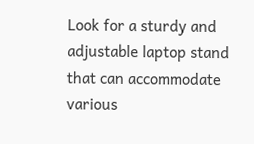Look for a sturdy and adjustable laptop stand that can accommodate various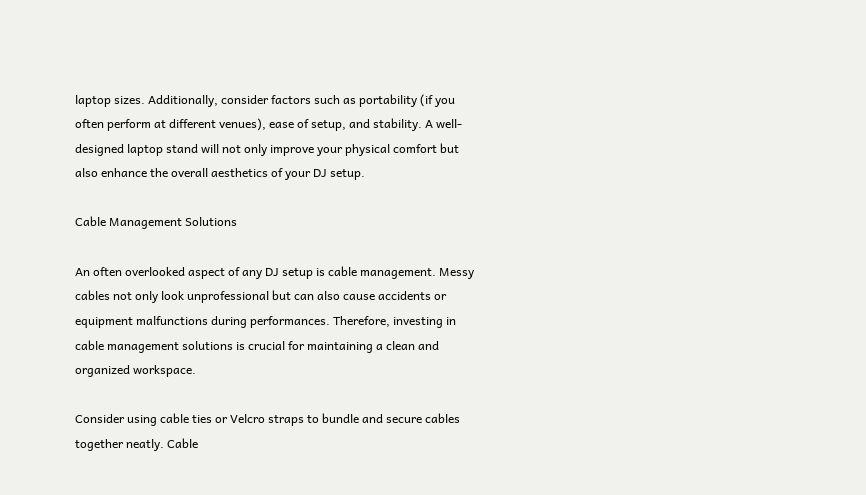laptop sizes. Additionally, consider factors such as portability (if you often perform at different venues), ease of setup, and stability. A well-designed laptop stand will not only improve your physical comfort but also enhance the overall aesthetics of your DJ setup.

Cable Management Solutions

An often overlooked aspect of any DJ setup is cable management. Messy cables not only look unprofessional but can also cause accidents or equipment malfunctions during performances. Therefore, investing in cable management solutions is crucial for maintaining a clean and organized workspace.

Consider using cable ties or Velcro straps to bundle and secure cables together neatly. Cable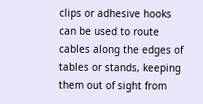clips or adhesive hooks can be used to route cables along the edges of tables or stands, keeping them out of sight from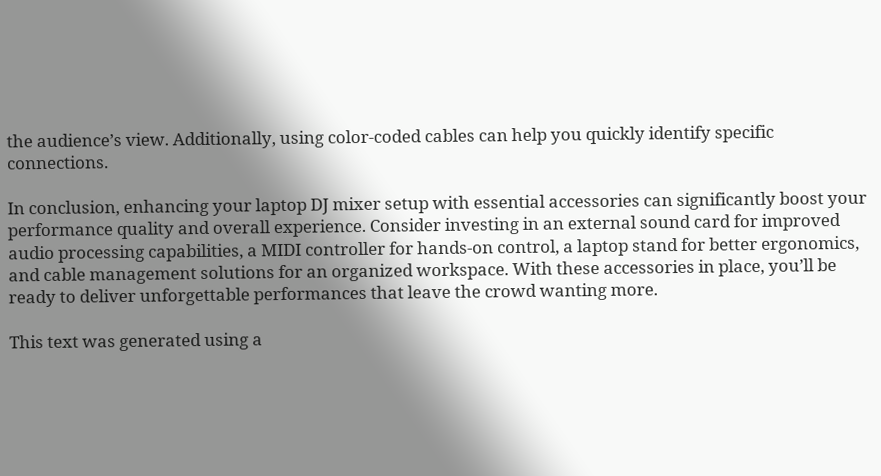the audience’s view. Additionally, using color-coded cables can help you quickly identify specific connections.

In conclusion, enhancing your laptop DJ mixer setup with essential accessories can significantly boost your performance quality and overall experience. Consider investing in an external sound card for improved audio processing capabilities, a MIDI controller for hands-on control, a laptop stand for better ergonomics, and cable management solutions for an organized workspace. With these accessories in place, you’ll be ready to deliver unforgettable performances that leave the crowd wanting more.

This text was generated using a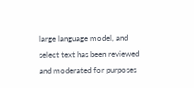large language model, and select text has been reviewed and moderated for purposes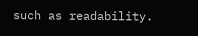such as readability.